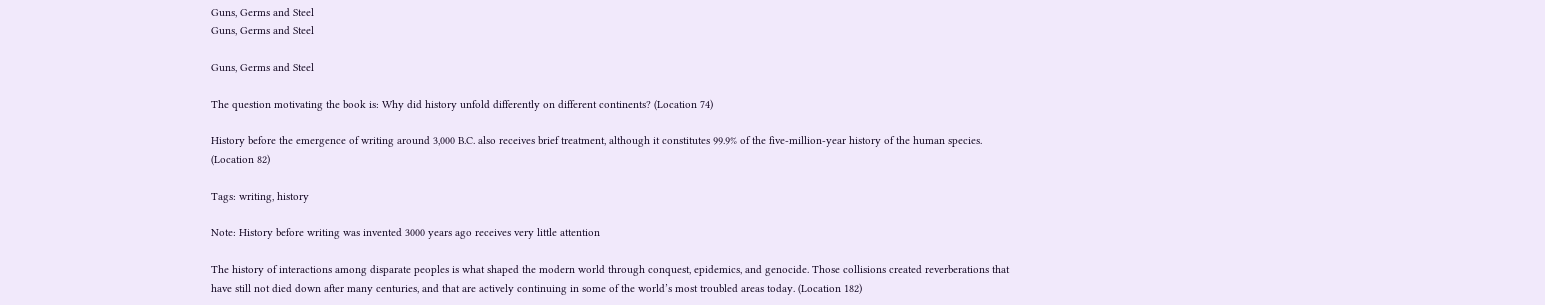Guns, Germs and Steel
Guns, Germs and Steel

Guns, Germs and Steel

The question motivating the book is: Why did history unfold differently on different continents? (Location 74)

History before the emergence of writing around 3,000 B.C. also receives brief treatment, although it constitutes 99.9% of the five-million-year history of the human species. (Location 82)

Tags: writing, history

Note: History before writing was invented 3000 years ago receives very little attention

The history of interactions among disparate peoples is what shaped the modern world through conquest, epidemics, and genocide. Those collisions created reverberations that have still not died down after many centuries, and that are actively continuing in some of the world’s most troubled areas today. (Location 182)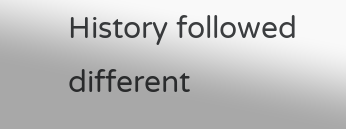History followed different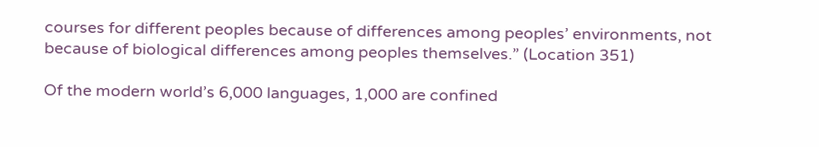courses for different peoples because of differences among peoples’ environments, not because of biological differences among peoples themselves.” (Location 351)

Of the modern world’s 6,000 languages, 1,000 are confined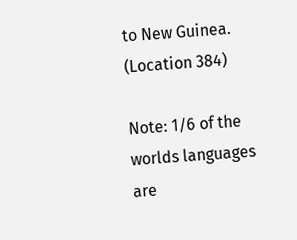to New Guinea. (Location 384)

Note: 1/6 of the worlds languages are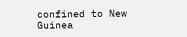confined to New Guinea